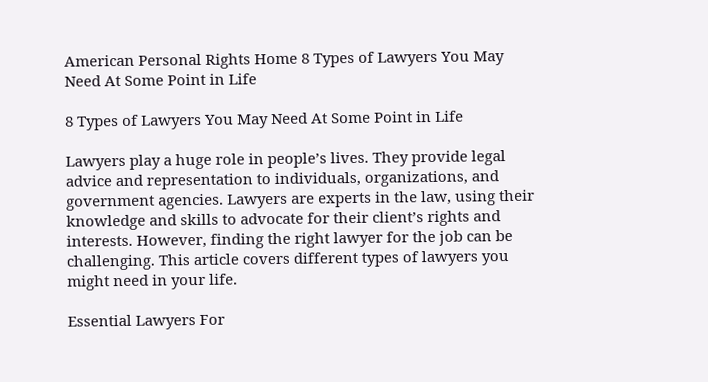American Personal Rights Home 8 Types of Lawyers You May Need At Some Point in Life

8 Types of Lawyers You May Need At Some Point in Life

Lawyers play a huge role in people’s lives. They provide legal advice and representation to individuals, organizations, and government agencies. Lawyers are experts in the law, using their knowledge and skills to advocate for their client’s rights and interests. However, finding the right lawyer for the job can be challenging. This article covers different types of lawyers you might need in your life.

Essential Lawyers For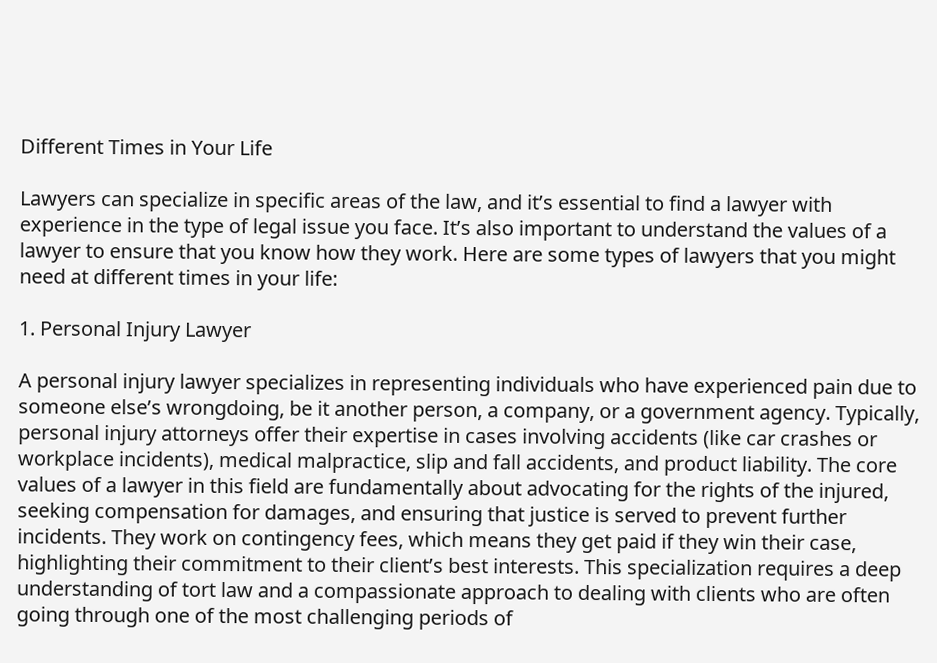Different Times in Your Life

Lawyers can specialize in specific areas of the law, and it’s essential to find a lawyer with experience in the type of legal issue you face. It’s also important to understand the values of a lawyer to ensure that you know how they work. Here are some types of lawyers that you might need at different times in your life:

1. Personal Injury Lawyer

A personal injury lawyer specializes in representing individuals who have experienced pain due to someone else’s wrongdoing, be it another person, a company, or a government agency. Typically, personal injury attorneys offer their expertise in cases involving accidents (like car crashes or workplace incidents), medical malpractice, slip and fall accidents, and product liability. The core values of a lawyer in this field are fundamentally about advocating for the rights of the injured, seeking compensation for damages, and ensuring that justice is served to prevent further incidents. They work on contingency fees, which means they get paid if they win their case, highlighting their commitment to their client’s best interests. This specialization requires a deep understanding of tort law and a compassionate approach to dealing with clients who are often going through one of the most challenging periods of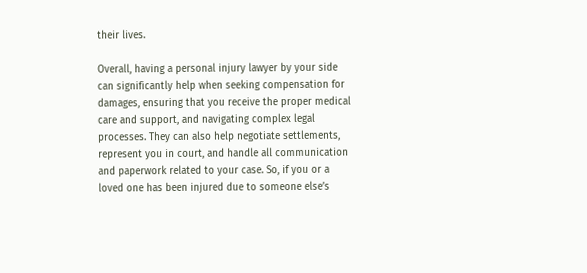their lives.

Overall, having a personal injury lawyer by your side can significantly help when seeking compensation for damages, ensuring that you receive the proper medical care and support, and navigating complex legal processes. They can also help negotiate settlements, represent you in court, and handle all communication and paperwork related to your case. So, if you or a loved one has been injured due to someone else’s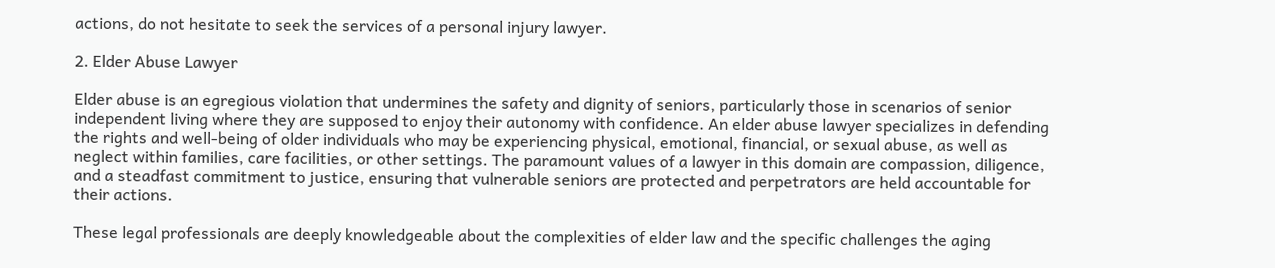actions, do not hesitate to seek the services of a personal injury lawyer.

2. Elder Abuse Lawyer

Elder abuse is an egregious violation that undermines the safety and dignity of seniors, particularly those in scenarios of senior independent living where they are supposed to enjoy their autonomy with confidence. An elder abuse lawyer specializes in defending the rights and well-being of older individuals who may be experiencing physical, emotional, financial, or sexual abuse, as well as neglect within families, care facilities, or other settings. The paramount values of a lawyer in this domain are compassion, diligence, and a steadfast commitment to justice, ensuring that vulnerable seniors are protected and perpetrators are held accountable for their actions.

These legal professionals are deeply knowledgeable about the complexities of elder law and the specific challenges the aging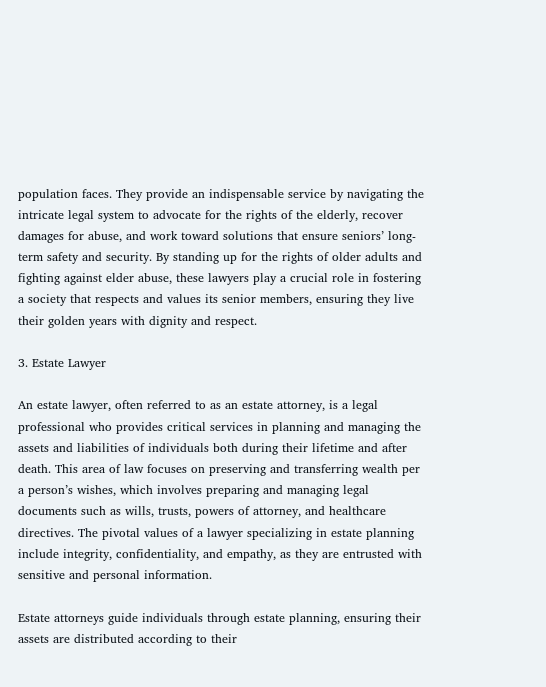population faces. They provide an indispensable service by navigating the intricate legal system to advocate for the rights of the elderly, recover damages for abuse, and work toward solutions that ensure seniors’ long-term safety and security. By standing up for the rights of older adults and fighting against elder abuse, these lawyers play a crucial role in fostering a society that respects and values its senior members, ensuring they live their golden years with dignity and respect.

3. Estate Lawyer

An estate lawyer, often referred to as an estate attorney, is a legal professional who provides critical services in planning and managing the assets and liabilities of individuals both during their lifetime and after death. This area of law focuses on preserving and transferring wealth per a person’s wishes, which involves preparing and managing legal documents such as wills, trusts, powers of attorney, and healthcare directives. The pivotal values of a lawyer specializing in estate planning include integrity, confidentiality, and empathy, as they are entrusted with sensitive and personal information.

Estate attorneys guide individuals through estate planning, ensuring their assets are distributed according to their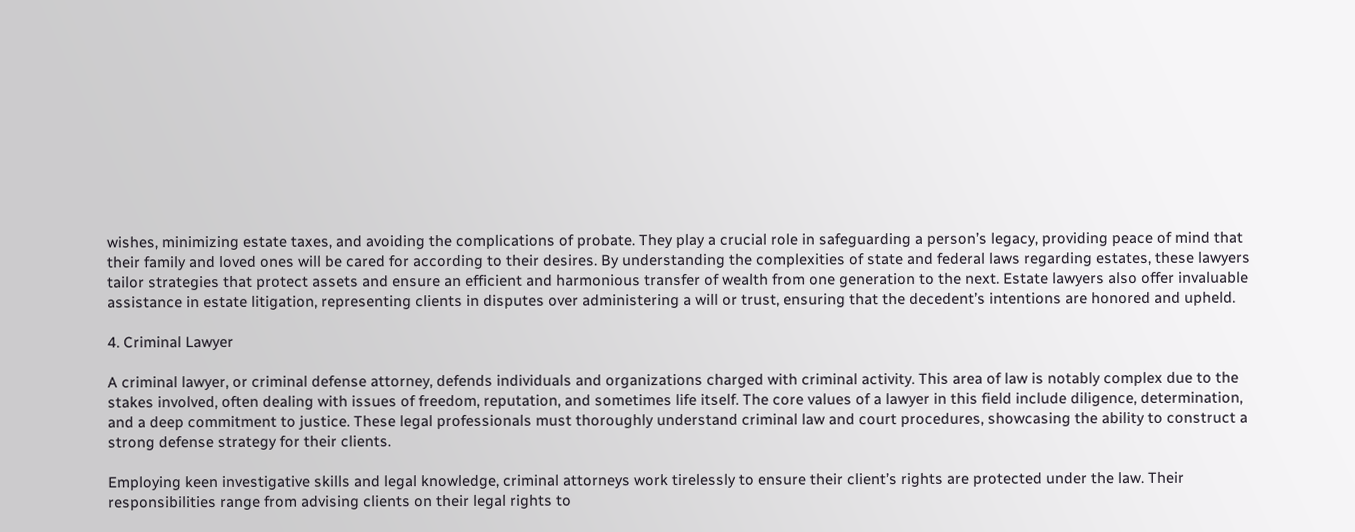wishes, minimizing estate taxes, and avoiding the complications of probate. They play a crucial role in safeguarding a person’s legacy, providing peace of mind that their family and loved ones will be cared for according to their desires. By understanding the complexities of state and federal laws regarding estates, these lawyers tailor strategies that protect assets and ensure an efficient and harmonious transfer of wealth from one generation to the next. Estate lawyers also offer invaluable assistance in estate litigation, representing clients in disputes over administering a will or trust, ensuring that the decedent’s intentions are honored and upheld.

4. Criminal Lawyer

A criminal lawyer, or criminal defense attorney, defends individuals and organizations charged with criminal activity. This area of law is notably complex due to the stakes involved, often dealing with issues of freedom, reputation, and sometimes life itself. The core values of a lawyer in this field include diligence, determination, and a deep commitment to justice. These legal professionals must thoroughly understand criminal law and court procedures, showcasing the ability to construct a strong defense strategy for their clients.

Employing keen investigative skills and legal knowledge, criminal attorneys work tirelessly to ensure their client’s rights are protected under the law. Their responsibilities range from advising clients on their legal rights to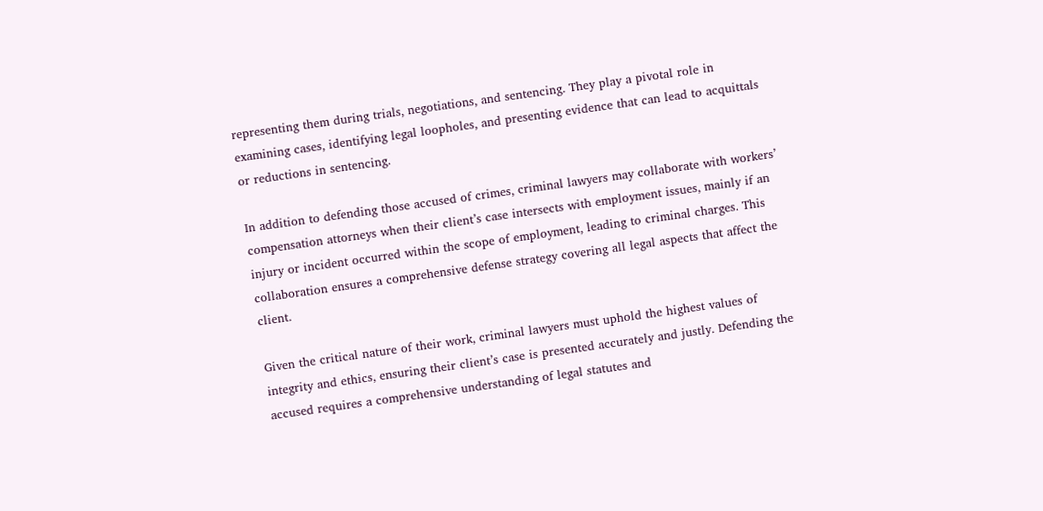representing them during trials, negotiations, and sentencing. They play a pivotal role in examining cases, identifying legal loopholes, and presenting evidence that can lead to acquittals or reductions in sentencing.

In addition to defending those accused of crimes, criminal lawyers may collaborate with workers’ compensation attorneys when their client’s case intersects with employment issues, mainly if an injury or incident occurred within the scope of employment, leading to criminal charges. This collaboration ensures a comprehensive defense strategy covering all legal aspects that affect the client.

Given the critical nature of their work, criminal lawyers must uphold the highest values of integrity and ethics, ensuring their client’s case is presented accurately and justly. Defending the accused requires a comprehensive understanding of legal statutes and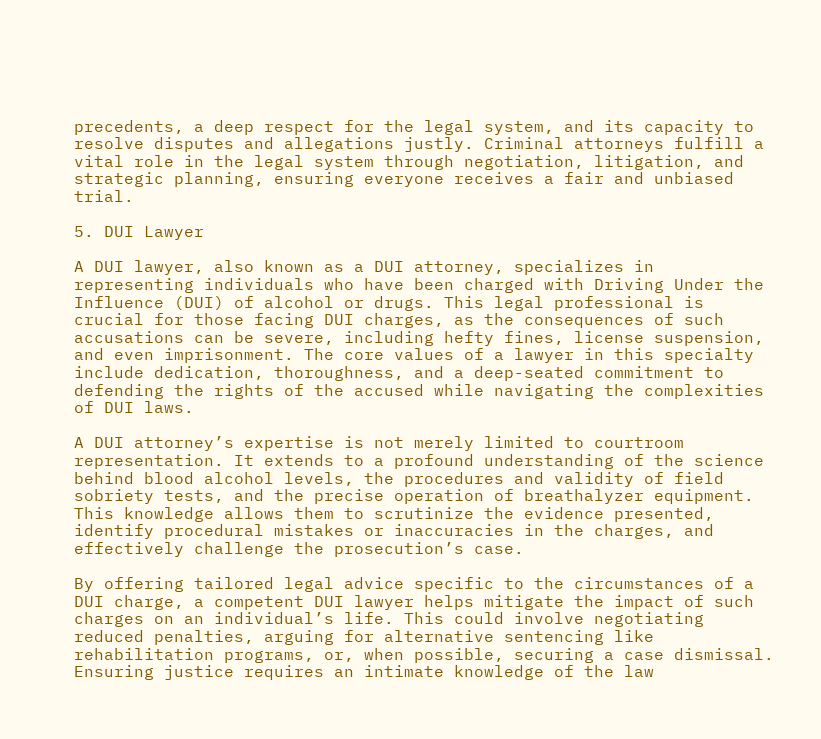precedents, a deep respect for the legal system, and its capacity to resolve disputes and allegations justly. Criminal attorneys fulfill a vital role in the legal system through negotiation, litigation, and strategic planning, ensuring everyone receives a fair and unbiased trial.

5. DUI Lawyer

A DUI lawyer, also known as a DUI attorney, specializes in representing individuals who have been charged with Driving Under the Influence (DUI) of alcohol or drugs. This legal professional is crucial for those facing DUI charges, as the consequences of such accusations can be severe, including hefty fines, license suspension, and even imprisonment. The core values of a lawyer in this specialty include dedication, thoroughness, and a deep-seated commitment to defending the rights of the accused while navigating the complexities of DUI laws.

A DUI attorney’s expertise is not merely limited to courtroom representation. It extends to a profound understanding of the science behind blood alcohol levels, the procedures and validity of field sobriety tests, and the precise operation of breathalyzer equipment. This knowledge allows them to scrutinize the evidence presented, identify procedural mistakes or inaccuracies in the charges, and effectively challenge the prosecution’s case.

By offering tailored legal advice specific to the circumstances of a DUI charge, a competent DUI lawyer helps mitigate the impact of such charges on an individual’s life. This could involve negotiating reduced penalties, arguing for alternative sentencing like rehabilitation programs, or, when possible, securing a case dismissal. Ensuring justice requires an intimate knowledge of the law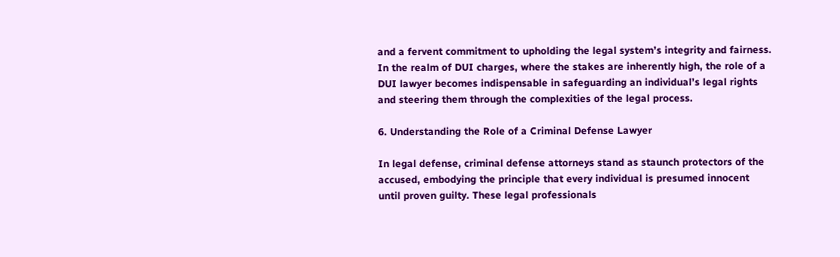and a fervent commitment to upholding the legal system’s integrity and fairness. In the realm of DUI charges, where the stakes are inherently high, the role of a DUI lawyer becomes indispensable in safeguarding an individual’s legal rights and steering them through the complexities of the legal process.

6. Understanding the Role of a Criminal Defense Lawyer

In legal defense, criminal defense attorneys stand as staunch protectors of the accused, embodying the principle that every individual is presumed innocent until proven guilty. These legal professionals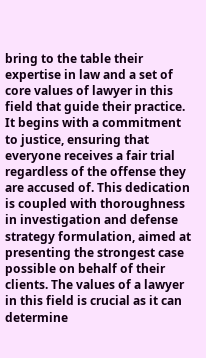bring to the table their expertise in law and a set of core values of lawyer in this field that guide their practice. It begins with a commitment to justice, ensuring that everyone receives a fair trial regardless of the offense they are accused of. This dedication is coupled with thoroughness in investigation and defense strategy formulation, aimed at presenting the strongest case possible on behalf of their clients. The values of a lawyer in this field is crucial as it can determine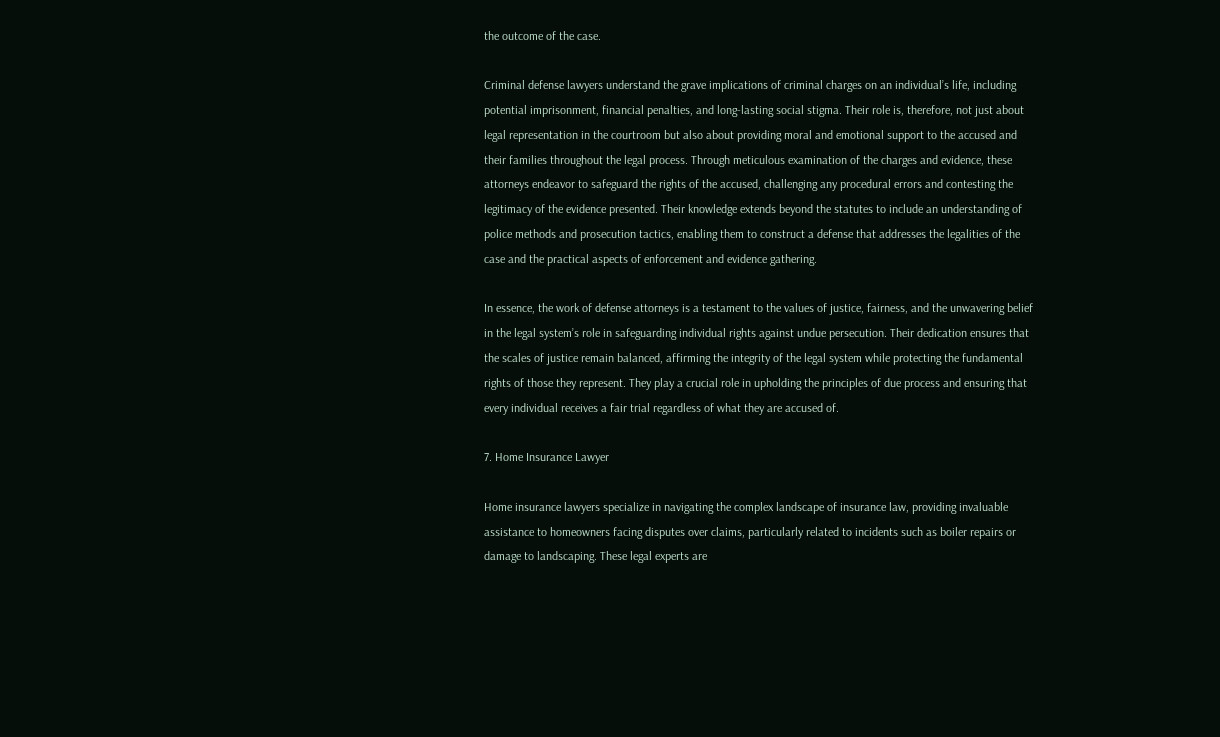the outcome of the case.

Criminal defense lawyers understand the grave implications of criminal charges on an individual’s life, including potential imprisonment, financial penalties, and long-lasting social stigma. Their role is, therefore, not just about legal representation in the courtroom but also about providing moral and emotional support to the accused and their families throughout the legal process. Through meticulous examination of the charges and evidence, these attorneys endeavor to safeguard the rights of the accused, challenging any procedural errors and contesting the legitimacy of the evidence presented. Their knowledge extends beyond the statutes to include an understanding of police methods and prosecution tactics, enabling them to construct a defense that addresses the legalities of the case and the practical aspects of enforcement and evidence gathering.

In essence, the work of defense attorneys is a testament to the values of justice, fairness, and the unwavering belief in the legal system’s role in safeguarding individual rights against undue persecution. Their dedication ensures that the scales of justice remain balanced, affirming the integrity of the legal system while protecting the fundamental rights of those they represent. They play a crucial role in upholding the principles of due process and ensuring that every individual receives a fair trial regardless of what they are accused of.

7. Home Insurance Lawyer

Home insurance lawyers specialize in navigating the complex landscape of insurance law, providing invaluable assistance to homeowners facing disputes over claims, particularly related to incidents such as boiler repairs or damage to landscaping. These legal experts are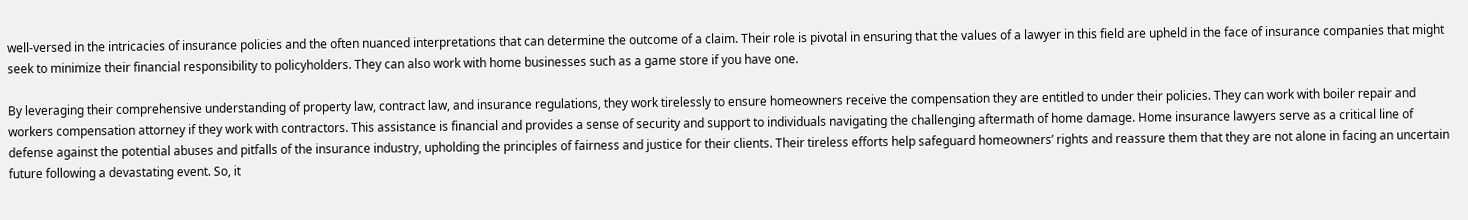well-versed in the intricacies of insurance policies and the often nuanced interpretations that can determine the outcome of a claim. Their role is pivotal in ensuring that the values of a lawyer in this field are upheld in the face of insurance companies that might seek to minimize their financial responsibility to policyholders. They can also work with home businesses such as a game store if you have one.

By leveraging their comprehensive understanding of property law, contract law, and insurance regulations, they work tirelessly to ensure homeowners receive the compensation they are entitled to under their policies. They can work with boiler repair and workers compensation attorney if they work with contractors. This assistance is financial and provides a sense of security and support to individuals navigating the challenging aftermath of home damage. Home insurance lawyers serve as a critical line of defense against the potential abuses and pitfalls of the insurance industry, upholding the principles of fairness and justice for their clients. Their tireless efforts help safeguard homeowners’ rights and reassure them that they are not alone in facing an uncertain future following a devastating event. So, it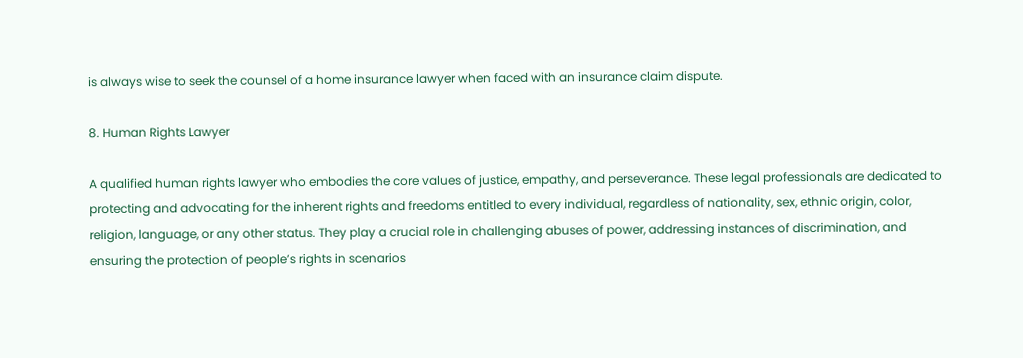is always wise to seek the counsel of a home insurance lawyer when faced with an insurance claim dispute.

8. Human Rights Lawyer

A qualified human rights lawyer who embodies the core values of justice, empathy, and perseverance. These legal professionals are dedicated to protecting and advocating for the inherent rights and freedoms entitled to every individual, regardless of nationality, sex, ethnic origin, color, religion, language, or any other status. They play a crucial role in challenging abuses of power, addressing instances of discrimination, and ensuring the protection of people’s rights in scenarios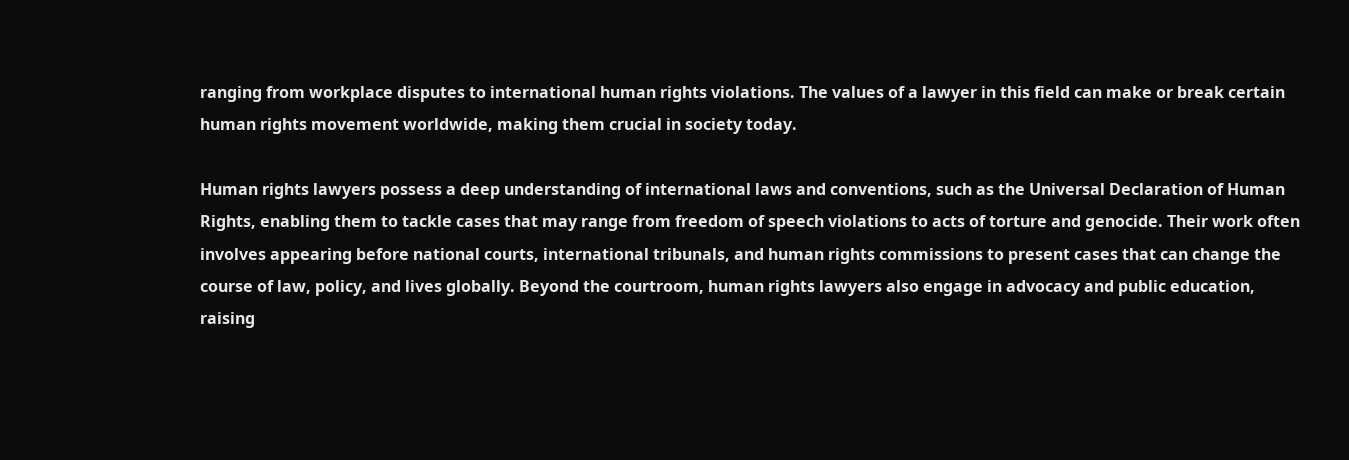ranging from workplace disputes to international human rights violations. The values of a lawyer in this field can make or break certain human rights movement worldwide, making them crucial in society today.

Human rights lawyers possess a deep understanding of international laws and conventions, such as the Universal Declaration of Human Rights, enabling them to tackle cases that may range from freedom of speech violations to acts of torture and genocide. Their work often involves appearing before national courts, international tribunals, and human rights commissions to present cases that can change the course of law, policy, and lives globally. Beyond the courtroom, human rights lawyers also engage in advocacy and public education, raising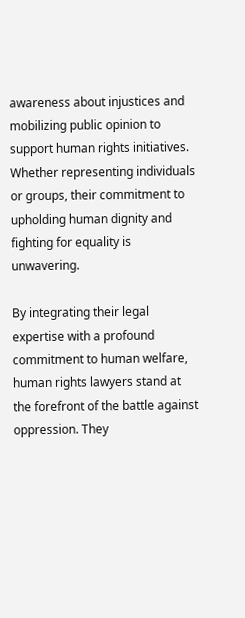awareness about injustices and mobilizing public opinion to support human rights initiatives. Whether representing individuals or groups, their commitment to upholding human dignity and fighting for equality is unwavering.

By integrating their legal expertise with a profound commitment to human welfare, human rights lawyers stand at the forefront of the battle against oppression. They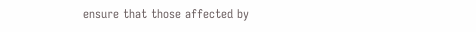ensure that those affected by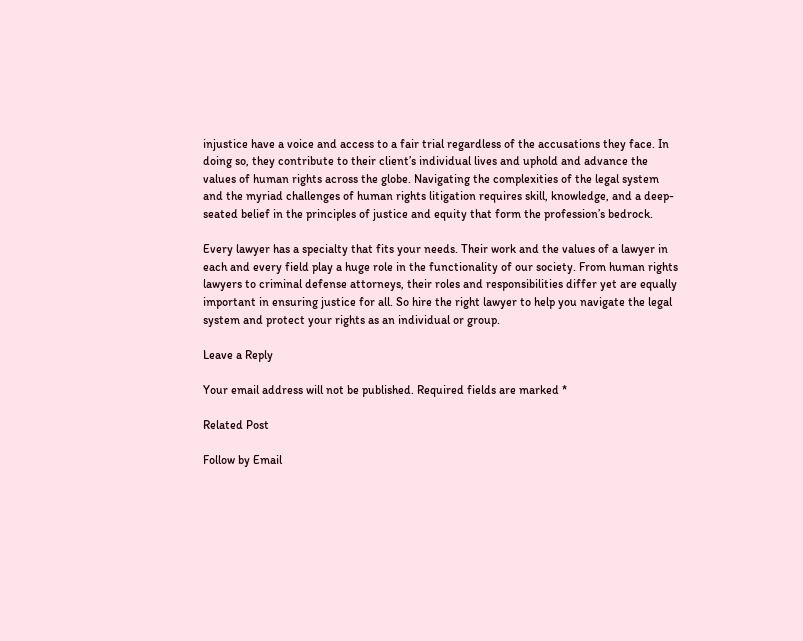injustice have a voice and access to a fair trial regardless of the accusations they face. In doing so, they contribute to their client’s individual lives and uphold and advance the values of human rights across the globe. Navigating the complexities of the legal system and the myriad challenges of human rights litigation requires skill, knowledge, and a deep-seated belief in the principles of justice and equity that form the profession’s bedrock.

Every lawyer has a specialty that fits your needs. Their work and the values of a lawyer in each and every field play a huge role in the functionality of our society. From human rights lawyers to criminal defense attorneys, their roles and responsibilities differ yet are equally important in ensuring justice for all. So hire the right lawyer to help you navigate the legal system and protect your rights as an individual or group.

Leave a Reply

Your email address will not be published. Required fields are marked *

Related Post

Follow by Email